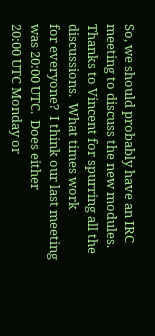So, we should probably have an IRC meeting to discuss the new modules.
Thanks to Vincent for spurring all the discussions.  What times work
for everyone?  I think our last meeting was 20:00 UTC.  Does either
20:00 UTC Monday or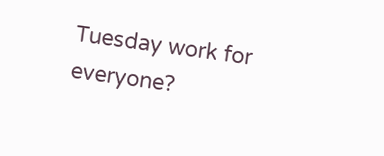Tuesday work for everyone?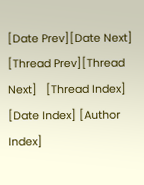[Date Prev][Date Next]   [Thread Prev][Thread Next]   [Thread Index] [Date Index] [Author Index]